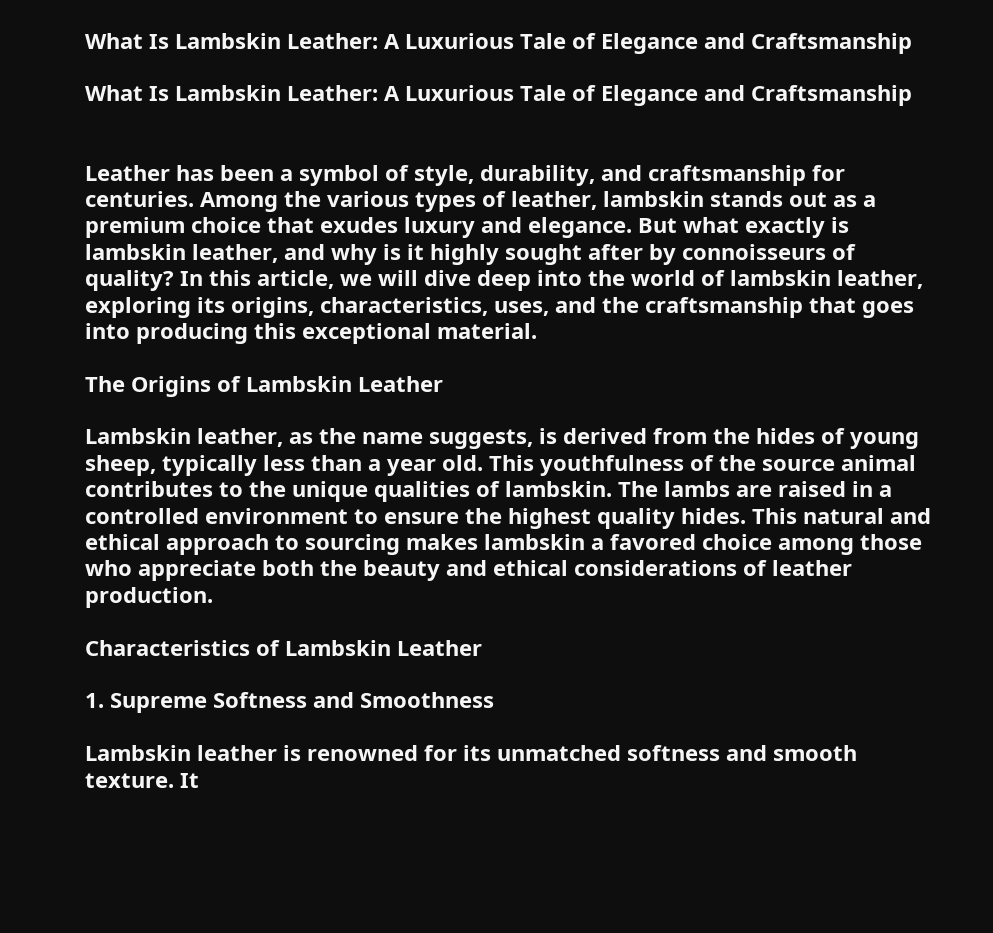What Is Lambskin Leather: A Luxurious Tale of Elegance and Craftsmanship

What Is Lambskin Leather: A Luxurious Tale of Elegance and Craftsmanship


Leather has been a symbol of style, durability, and craftsmanship for centuries. Among the various types of leather, lambskin stands out as a premium choice that exudes luxury and elegance. But what exactly is lambskin leather, and why is it highly sought after by connoisseurs of quality? In this article, we will dive deep into the world of lambskin leather, exploring its origins, characteristics, uses, and the craftsmanship that goes into producing this exceptional material.

The Origins of Lambskin Leather

Lambskin leather, as the name suggests, is derived from the hides of young sheep, typically less than a year old. This youthfulness of the source animal contributes to the unique qualities of lambskin. The lambs are raised in a controlled environment to ensure the highest quality hides. This natural and ethical approach to sourcing makes lambskin a favored choice among those who appreciate both the beauty and ethical considerations of leather production.

Characteristics of Lambskin Leather

1. Supreme Softness and Smoothness

Lambskin leather is renowned for its unmatched softness and smooth texture. It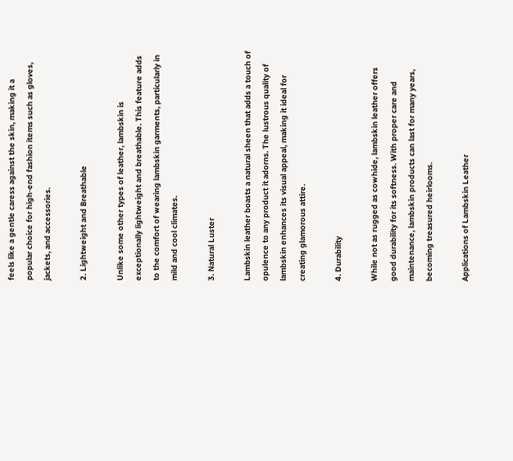feels like a gentle caress against the skin, making it a popular choice for high-end fashion items such as gloves, jackets, and accessories.

2. Lightweight and Breathable

Unlike some other types of leather, lambskin is exceptionally lightweight and breathable. This feature adds to the comfort of wearing lambskin garments, particularly in mild and cool climates.

3. Natural Luster

Lambskin leather boasts a natural sheen that adds a touch of opulence to any product it adorns. The lustrous quality of lambskin enhances its visual appeal, making it ideal for creating glamorous attire.

4. Durability

While not as rugged as cowhide, lambskin leather offers good durability for its softness. With proper care and maintenance, lambskin products can last for many years, becoming treasured heirlooms.

Applications of Lambskin Leather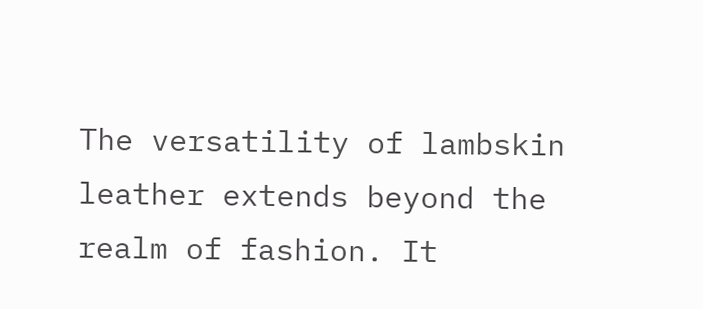The versatility of lambskin leather extends beyond the realm of fashion. It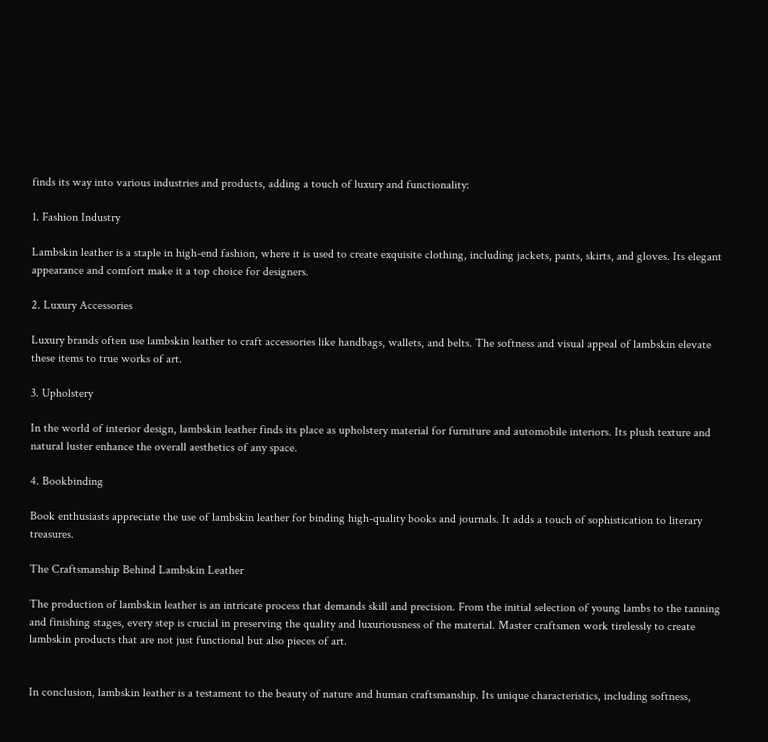finds its way into various industries and products, adding a touch of luxury and functionality:

1. Fashion Industry

Lambskin leather is a staple in high-end fashion, where it is used to create exquisite clothing, including jackets, pants, skirts, and gloves. Its elegant appearance and comfort make it a top choice for designers.

2. Luxury Accessories

Luxury brands often use lambskin leather to craft accessories like handbags, wallets, and belts. The softness and visual appeal of lambskin elevate these items to true works of art.

3. Upholstery

In the world of interior design, lambskin leather finds its place as upholstery material for furniture and automobile interiors. Its plush texture and natural luster enhance the overall aesthetics of any space.

4. Bookbinding

Book enthusiasts appreciate the use of lambskin leather for binding high-quality books and journals. It adds a touch of sophistication to literary treasures.

The Craftsmanship Behind Lambskin Leather

The production of lambskin leather is an intricate process that demands skill and precision. From the initial selection of young lambs to the tanning and finishing stages, every step is crucial in preserving the quality and luxuriousness of the material. Master craftsmen work tirelessly to create lambskin products that are not just functional but also pieces of art.


In conclusion, lambskin leather is a testament to the beauty of nature and human craftsmanship. Its unique characteristics, including softness,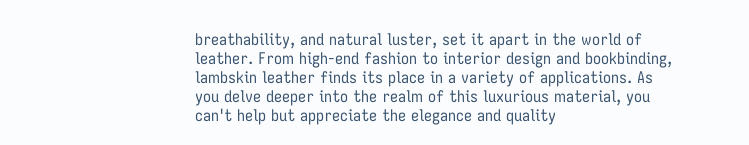breathability, and natural luster, set it apart in the world of leather. From high-end fashion to interior design and bookbinding, lambskin leather finds its place in a variety of applications. As you delve deeper into the realm of this luxurious material, you can't help but appreciate the elegance and quality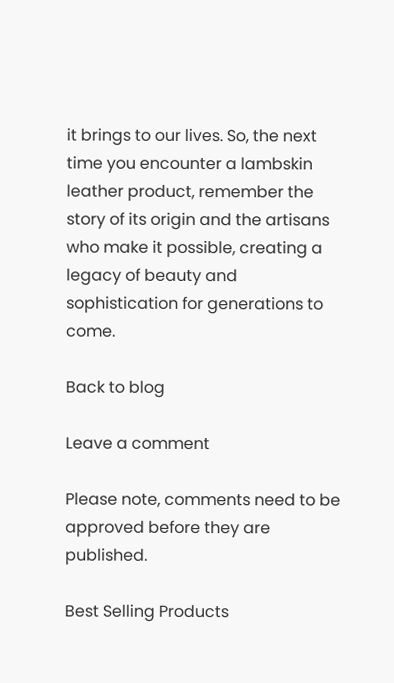it brings to our lives. So, the next time you encounter a lambskin leather product, remember the story of its origin and the artisans who make it possible, creating a legacy of beauty and sophistication for generations to come.

Back to blog

Leave a comment

Please note, comments need to be approved before they are published.

Best Selling Products